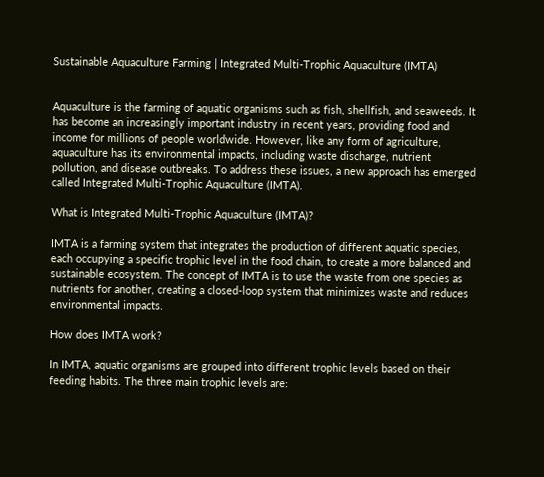Sustainable Aquaculture Farming | Integrated Multi-Trophic Aquaculture (IMTA)


Aquaculture is the farming of aquatic organisms such as fish, shellfish, and seaweeds. It has become an increasingly important industry in recent years, providing food and income for millions of people worldwide. However, like any form of agriculture, aquaculture has its environmental impacts, including waste discharge, nutrient pollution, and disease outbreaks. To address these issues, a new approach has emerged called Integrated Multi-Trophic Aquaculture (IMTA).

What is Integrated Multi-Trophic Aquaculture (IMTA)?

IMTA is a farming system that integrates the production of different aquatic species, each occupying a specific trophic level in the food chain, to create a more balanced and sustainable ecosystem. The concept of IMTA is to use the waste from one species as nutrients for another, creating a closed-loop system that minimizes waste and reduces environmental impacts.

How does IMTA work?

In IMTA, aquatic organisms are grouped into different trophic levels based on their feeding habits. The three main trophic levels are: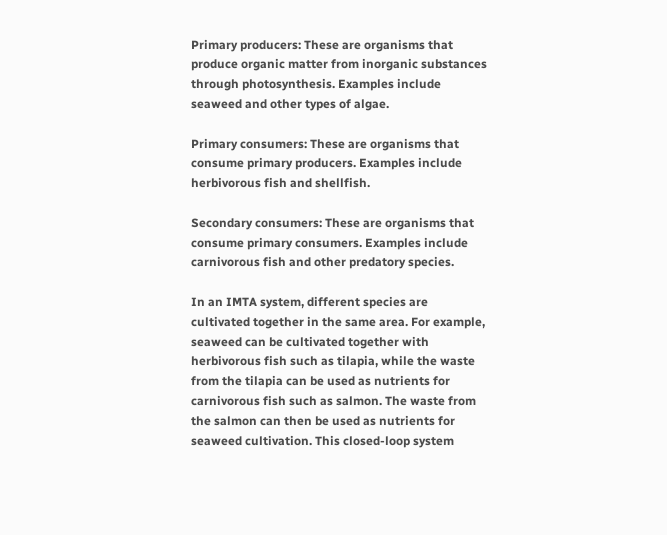Primary producers: These are organisms that produce organic matter from inorganic substances through photosynthesis. Examples include seaweed and other types of algae.

Primary consumers: These are organisms that consume primary producers. Examples include herbivorous fish and shellfish.

Secondary consumers: These are organisms that consume primary consumers. Examples include carnivorous fish and other predatory species.

In an IMTA system, different species are cultivated together in the same area. For example, seaweed can be cultivated together with herbivorous fish such as tilapia, while the waste from the tilapia can be used as nutrients for carnivorous fish such as salmon. The waste from the salmon can then be used as nutrients for seaweed cultivation. This closed-loop system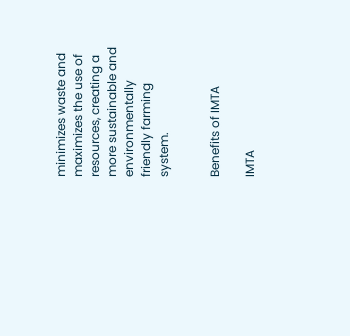minimizes waste and maximizes the use of resources, creating a more sustainable and environmentally friendly farming system.


Benefits of IMTA

IMTA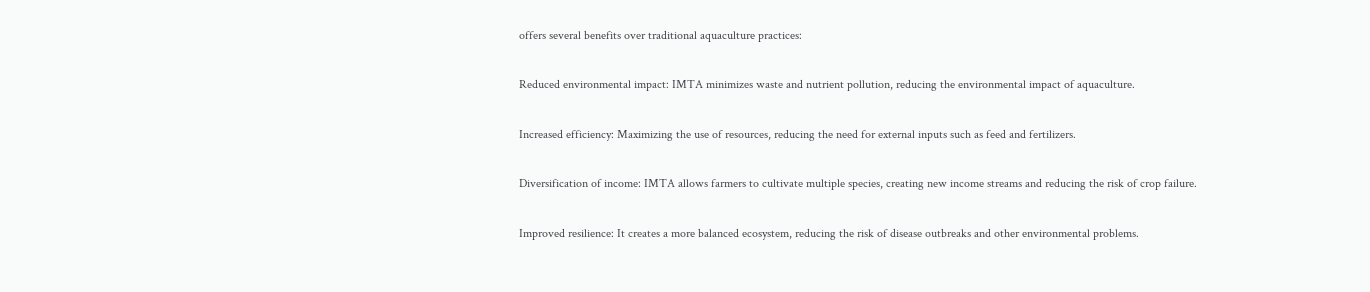offers several benefits over traditional aquaculture practices:

Reduced environmental impact: IMTA minimizes waste and nutrient pollution, reducing the environmental impact of aquaculture.

Increased efficiency: Maximizing the use of resources, reducing the need for external inputs such as feed and fertilizers.

Diversification of income: IMTA allows farmers to cultivate multiple species, creating new income streams and reducing the risk of crop failure.

Improved resilience: It creates a more balanced ecosystem, reducing the risk of disease outbreaks and other environmental problems.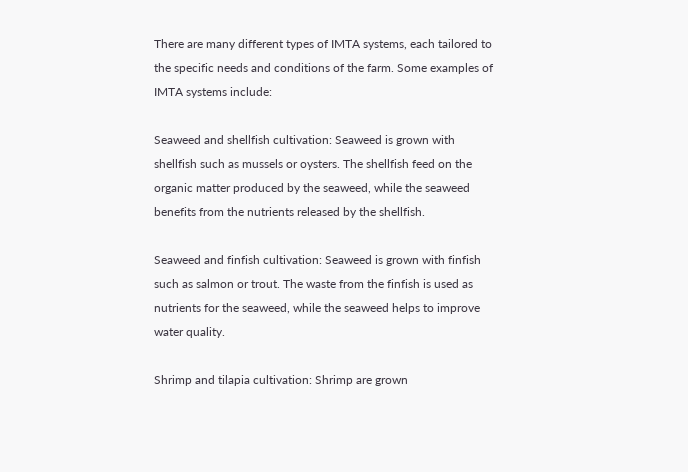There are many different types of IMTA systems, each tailored to the specific needs and conditions of the farm. Some examples of IMTA systems include:

Seaweed and shellfish cultivation: Seaweed is grown with shellfish such as mussels or oysters. The shellfish feed on the organic matter produced by the seaweed, while the seaweed benefits from the nutrients released by the shellfish.

Seaweed and finfish cultivation: Seaweed is grown with finfish such as salmon or trout. The waste from the finfish is used as nutrients for the seaweed, while the seaweed helps to improve water quality.

Shrimp and tilapia cultivation: Shrimp are grown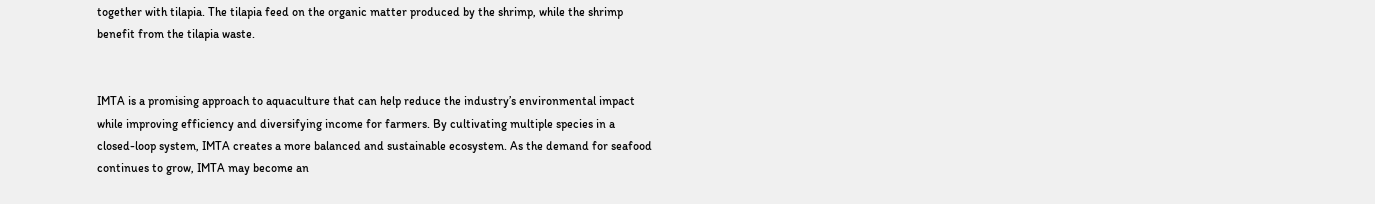together with tilapia. The tilapia feed on the organic matter produced by the shrimp, while the shrimp benefit from the tilapia waste.


IMTA is a promising approach to aquaculture that can help reduce the industry’s environmental impact while improving efficiency and diversifying income for farmers. By cultivating multiple species in a closed-loop system, IMTA creates a more balanced and sustainable ecosystem. As the demand for seafood continues to grow, IMTA may become an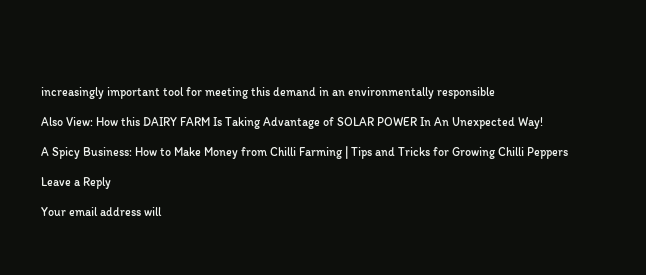increasingly important tool for meeting this demand in an environmentally responsible

Also View: How this DAIRY FARM Is Taking Advantage of SOLAR POWER In An Unexpected Way!

A Spicy Business: How to Make Money from Chilli Farming | Tips and Tricks for Growing Chilli Peppers

Leave a Reply

Your email address will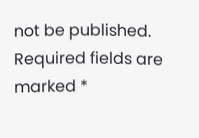not be published. Required fields are marked *